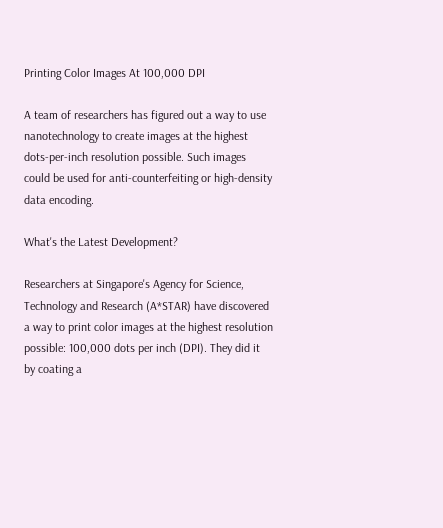Printing Color Images At 100,000 DPI

A team of researchers has figured out a way to use nanotechnology to create images at the highest dots-per-inch resolution possible. Such images could be used for anti-counterfeiting or high-density data encoding.

What's the Latest Development?

Researchers at Singapore's Agency for Science, Technology and Research (A*STAR) have discovered a way to print color images at the highest resolution possible: 100,000 dots per inch (DPI). They did it by coating a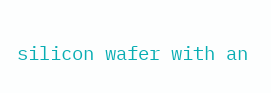silicon wafer with an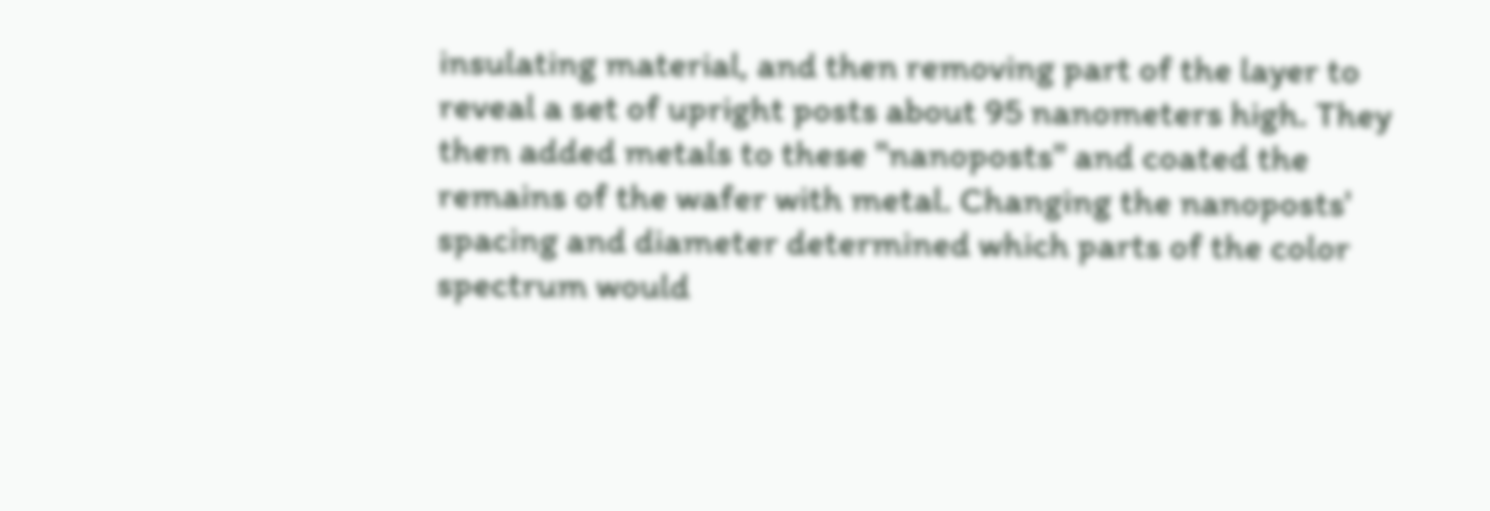insulating material, and then removing part of the layer to reveal a set of upright posts about 95 nanometers high. They then added metals to these "nanoposts" and coated the remains of the wafer with metal. Changing the nanoposts' spacing and diameter determined which parts of the color spectrum would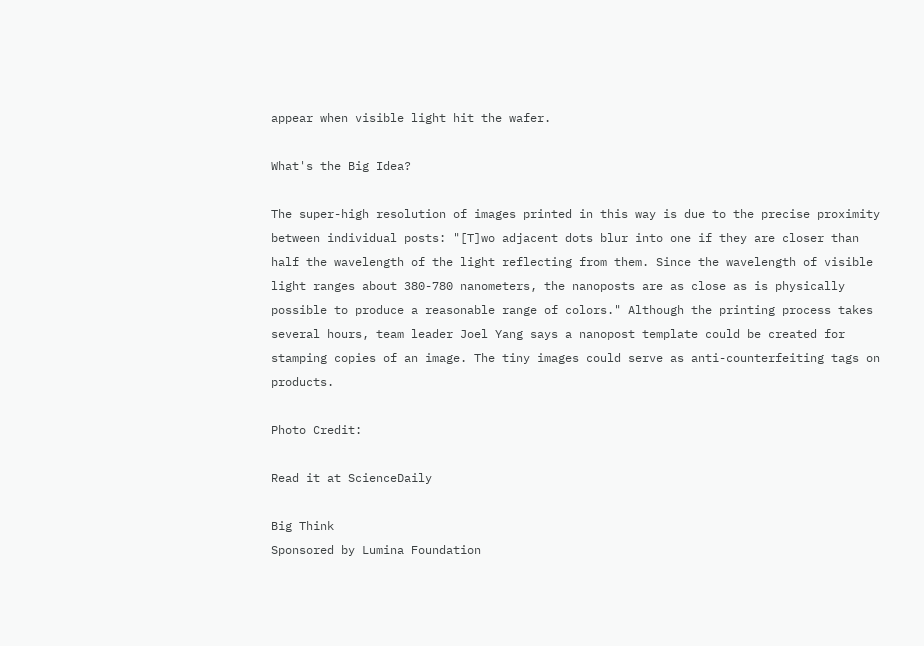appear when visible light hit the wafer.

What's the Big Idea?

The super-high resolution of images printed in this way is due to the precise proximity between individual posts: "[T]wo adjacent dots blur into one if they are closer than half the wavelength of the light reflecting from them. Since the wavelength of visible light ranges about 380-780 nanometers, the nanoposts are as close as is physically possible to produce a reasonable range of colors." Although the printing process takes several hours, team leader Joel Yang says a nanopost template could be created for stamping copies of an image. The tiny images could serve as anti-counterfeiting tags on products.

Photo Credit:

Read it at ScienceDaily

Big Think
Sponsored by Lumina Foundation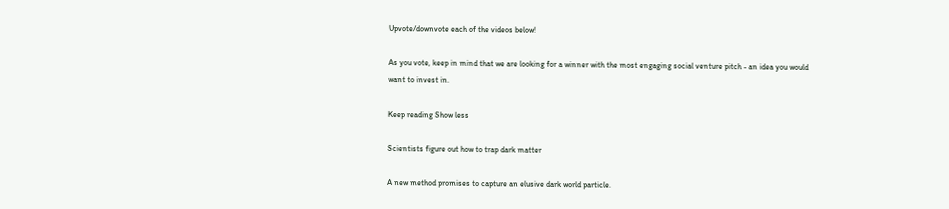Upvote/downvote each of the videos below!

As you vote, keep in mind that we are looking for a winner with the most engaging social venture pitch - an idea you would want to invest in.

Keep reading Show less

Scientists figure out how to trap dark matter

A new method promises to capture an elusive dark world particle.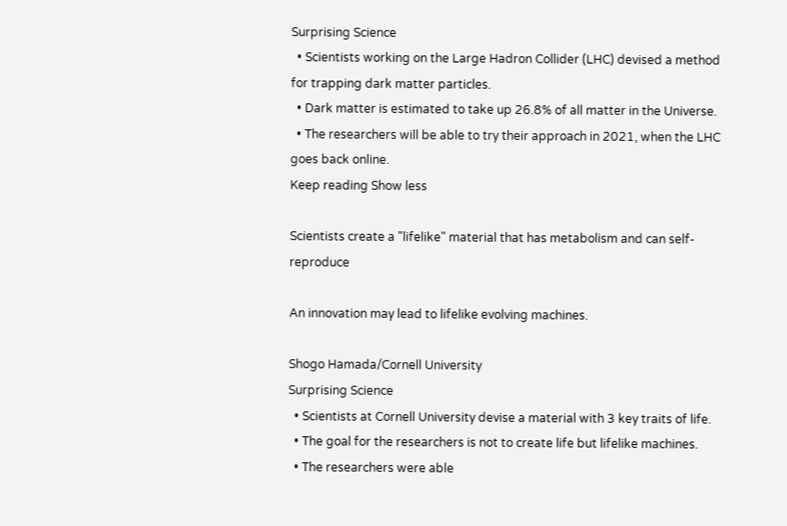Surprising Science
  • Scientists working on the Large Hadron Collider (LHC) devised a method for trapping dark matter particles.
  • Dark matter is estimated to take up 26.8% of all matter in the Universe.
  • The researchers will be able to try their approach in 2021, when the LHC goes back online.
Keep reading Show less

Scientists create a "lifelike" material that has metabolism and can self-reproduce

An innovation may lead to lifelike evolving machines.

Shogo Hamada/Cornell University
Surprising Science
  • Scientists at Cornell University devise a material with 3 key traits of life.
  • The goal for the researchers is not to create life but lifelike machines.
  • The researchers were able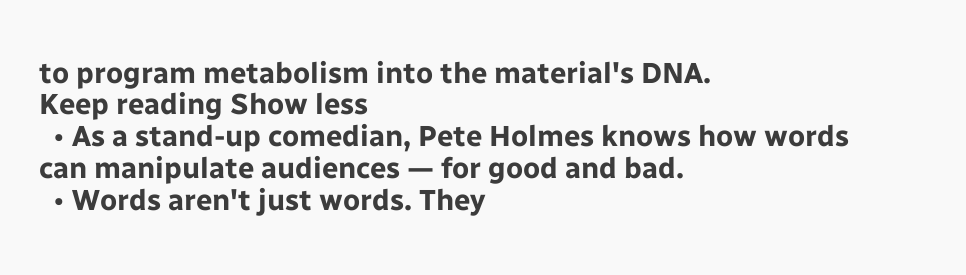to program metabolism into the material's DNA.
Keep reading Show less
  • As a stand-up comedian, Pete Holmes knows how words can manipulate audiences — for good and bad.
  • Words aren't just words. They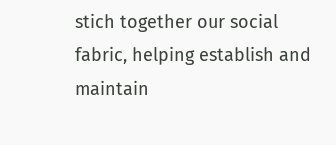stich together our social fabric, helping establish and maintain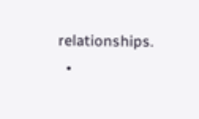relationships.
  •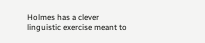Holmes has a clever linguistic exercise meant to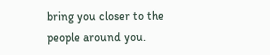bring you closer to the people around you.